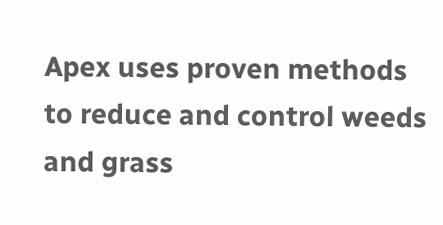Apex uses proven methods to reduce and control weeds and grass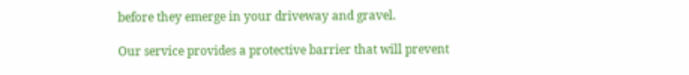before they emerge in your driveway and gravel.

Our service provides a protective barrier that will prevent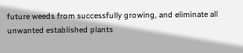future weeds from successfully growing, and eliminate all unwanted established plants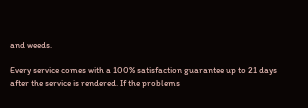and weeds.

Every service comes with a 100% satisfaction guarantee up to 21 days after the service is rendered. If the problems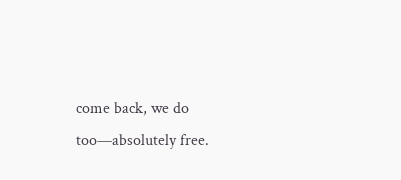come back, we do too—absolutely free.